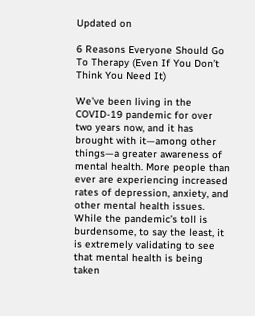Updated on

6 Reasons Everyone Should Go To Therapy (Even If You Don’t Think You Need It)

We’ve been living in the COVID-19 pandemic for over two years now, and it has brought with it—among other things—a greater awareness of mental health. More people than ever are experiencing increased rates of depression, anxiety, and other mental health issues. While the pandemic’s toll is burdensome, to say the least, it is extremely validating to see that mental health is being taken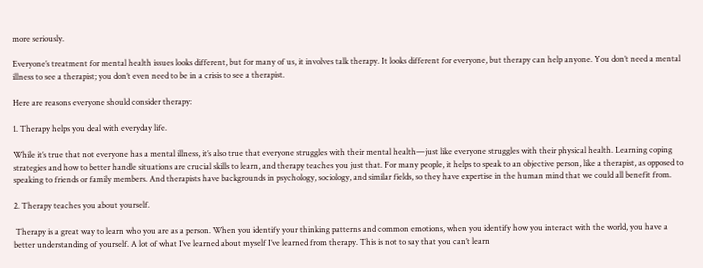more seriously.

Everyone’s treatment for mental health issues looks different, but for many of us, it involves talk therapy. It looks different for everyone, but therapy can help anyone. You don’t need a mental illness to see a therapist; you don’t even need to be in a crisis to see a therapist.

Here are reasons everyone should consider therapy:

1. Therapy helps you deal with everyday life.

While it’s true that not everyone has a mental illness, it’s also true that everyone struggles with their mental health—just like everyone struggles with their physical health. Learning coping strategies and how to better handle situations are crucial skills to learn, and therapy teaches you just that. For many people, it helps to speak to an objective person, like a therapist, as opposed to speaking to friends or family members. And therapists have backgrounds in psychology, sociology, and similar fields, so they have expertise in the human mind that we could all benefit from.

2. Therapy teaches you about yourself.

 Therapy is a great way to learn who you are as a person. When you identify your thinking patterns and common emotions, when you identify how you interact with the world, you have a better understanding of yourself. A lot of what I’ve learned about myself I’ve learned from therapy. This is not to say that you can’t learn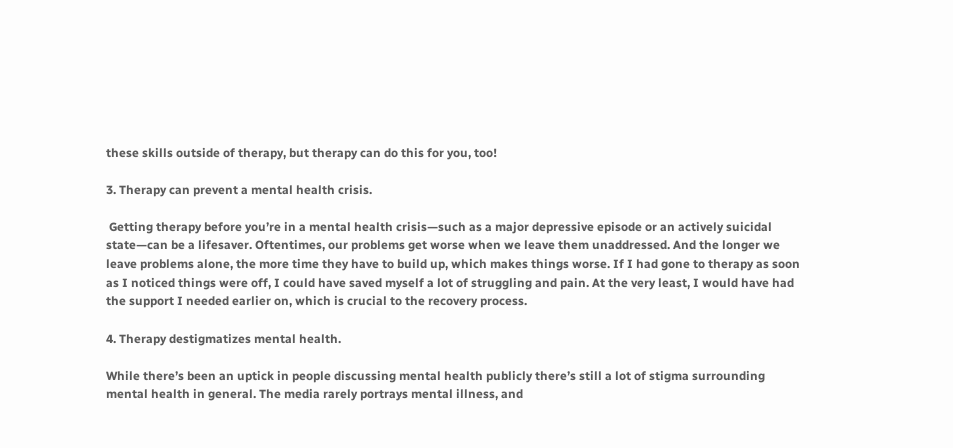these skills outside of therapy, but therapy can do this for you, too!

3. Therapy can prevent a mental health crisis.

 Getting therapy before you’re in a mental health crisis—such as a major depressive episode or an actively suicidal state—can be a lifesaver. Oftentimes, our problems get worse when we leave them unaddressed. And the longer we leave problems alone, the more time they have to build up, which makes things worse. If I had gone to therapy as soon as I noticed things were off, I could have saved myself a lot of struggling and pain. At the very least, I would have had the support I needed earlier on, which is crucial to the recovery process.

4. Therapy destigmatizes mental health.

While there’s been an uptick in people discussing mental health publicly there’s still a lot of stigma surrounding mental health in general. The media rarely portrays mental illness, and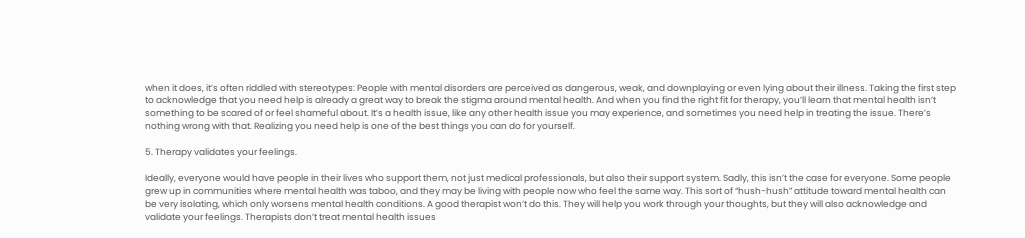when it does, it’s often riddled with stereotypes: People with mental disorders are perceived as dangerous, weak, and downplaying or even lying about their illness. Taking the first step to acknowledge that you need help is already a great way to break the stigma around mental health. And when you find the right fit for therapy, you’ll learn that mental health isn’t something to be scared of or feel shameful about. It’s a health issue, like any other health issue you may experience, and sometimes you need help in treating the issue. There’s nothing wrong with that. Realizing you need help is one of the best things you can do for yourself.

5. Therapy validates your feelings.

Ideally, everyone would have people in their lives who support them, not just medical professionals, but also their support system. Sadly, this isn’t the case for everyone. Some people grew up in communities where mental health was taboo, and they may be living with people now who feel the same way. This sort of “hush-hush” attitude toward mental health can be very isolating, which only worsens mental health conditions. A good therapist won’t do this. They will help you work through your thoughts, but they will also acknowledge and validate your feelings. Therapists don’t treat mental health issues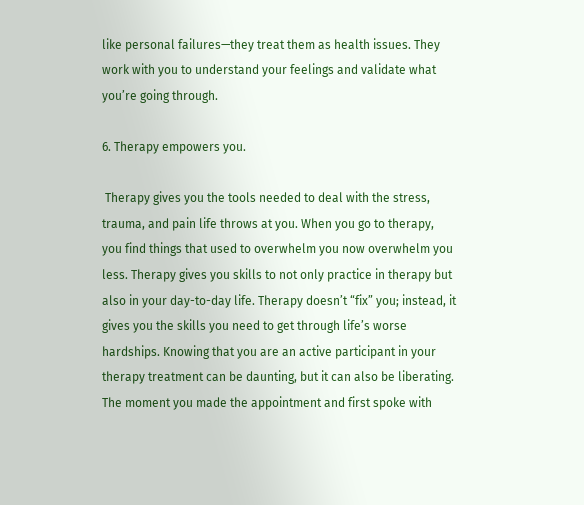like personal failures—they treat them as health issues. They work with you to understand your feelings and validate what you’re going through.

6. Therapy empowers you.

 Therapy gives you the tools needed to deal with the stress, trauma, and pain life throws at you. When you go to therapy, you find things that used to overwhelm you now overwhelm you less. Therapy gives you skills to not only practice in therapy but also in your day-to-day life. Therapy doesn’t “fix” you; instead, it gives you the skills you need to get through life’s worse hardships. Knowing that you are an active participant in your therapy treatment can be daunting, but it can also be liberating. The moment you made the appointment and first spoke with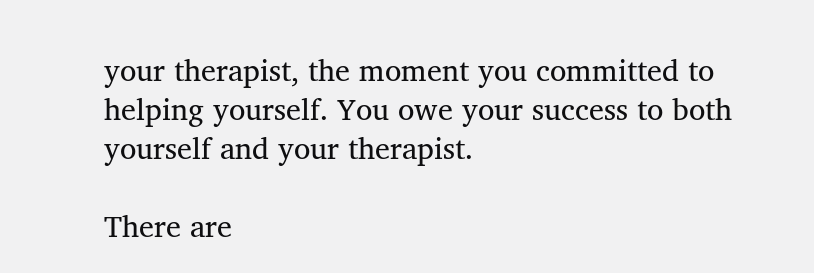your therapist, the moment you committed to helping yourself. You owe your success to both yourself and your therapist.

There are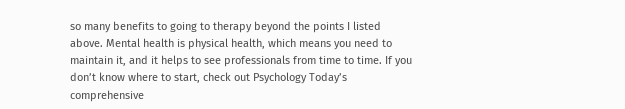so many benefits to going to therapy beyond the points I listed above. Mental health is physical health, which means you need to maintain it, and it helps to see professionals from time to time. If you don’t know where to start, check out Psychology Today’s comprehensive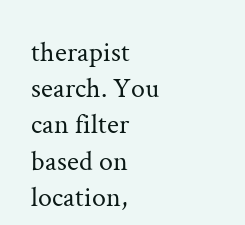therapist search. You can filter based on location,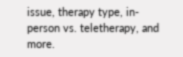issue, therapy type, in-person vs. teletherapy, and more.